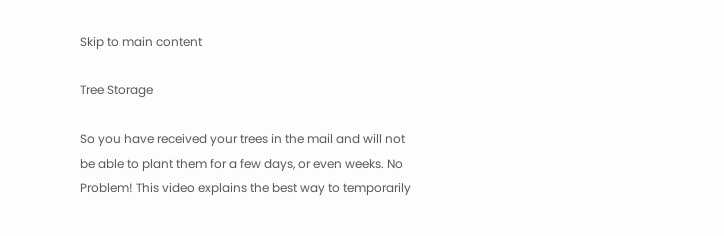Skip to main content

Tree Storage

So you have received your trees in the mail and will not be able to plant them for a few days, or even weeks. No Problem! This video explains the best way to temporarily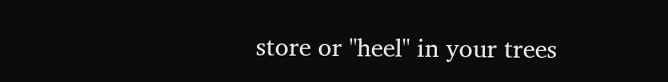store or "heel" in your trees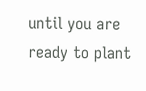until you are ready to plant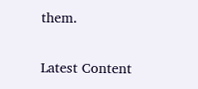them.

Latest Content